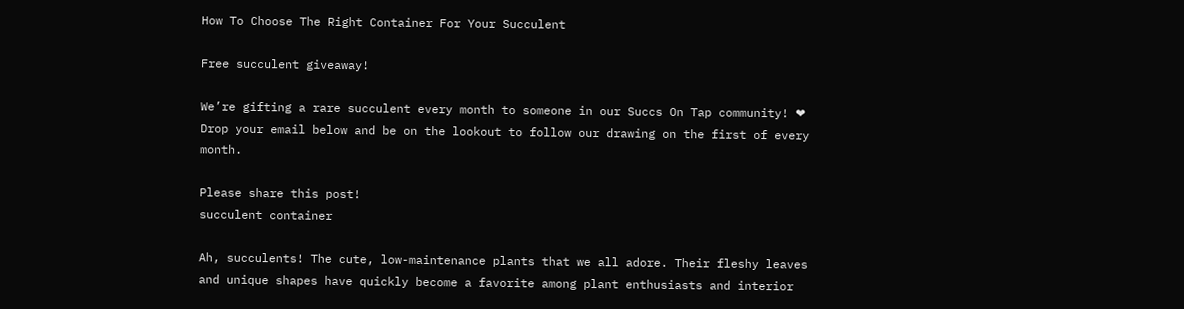How To Choose The Right Container For Your Succulent

Free succulent giveaway!

We’re gifting a rare succulent every month to someone in our Succs On Tap community! ❤ Drop your email below and be on the lookout to follow our drawing on the first of every month.

Please share this post!
succulent container

Ah, succulents! The cute, low-maintenance plants that we all adore. Their fleshy leaves and unique shapes have quickly become a favorite among plant enthusiasts and interior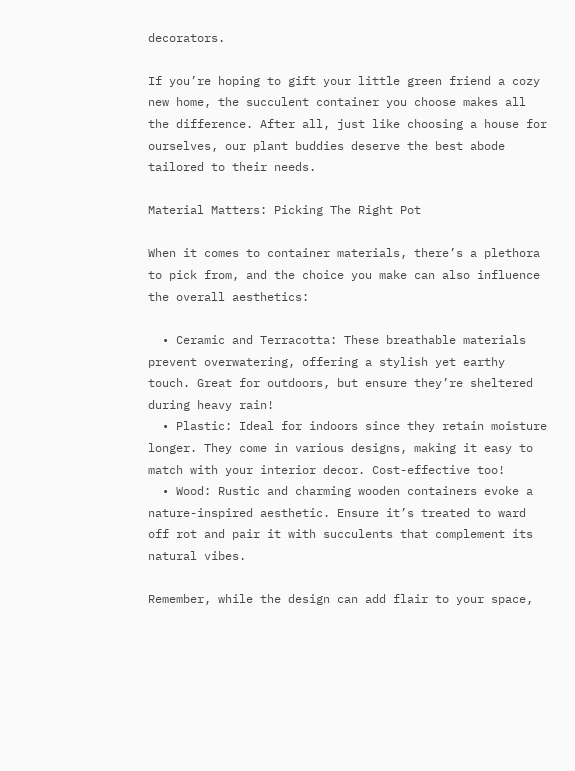decorators.

If you’re hoping to gift your little green friend a cozy new home, the succulent container you choose makes all the difference. After all, just like choosing a house for ourselves, our plant buddies deserve the best abode tailored to their needs.

Material Matters: Picking The Right Pot

When it comes to container materials, there’s a plethora to pick from, and the choice you make can also influence the overall aesthetics:

  • Ceramic and Terracotta: These breathable materials prevent overwatering, offering a stylish yet earthy touch. Great for outdoors, but ensure they’re sheltered during heavy rain!
  • Plastic: Ideal for indoors since they retain moisture longer. They come in various designs, making it easy to match with your interior decor. Cost-effective too!
  • Wood: Rustic and charming wooden containers evoke a nature-inspired aesthetic. Ensure it’s treated to ward off rot and pair it with succulents that complement its natural vibes.

Remember, while the design can add flair to your space,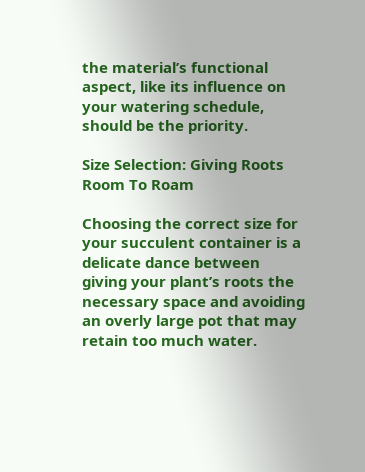the material’s functional aspect, like its influence on your watering schedule, should be the priority.

Size Selection: Giving Roots Room To Roam

Choosing the correct size for your succulent container is a delicate dance between giving your plant’s roots the necessary space and avoiding an overly large pot that may retain too much water.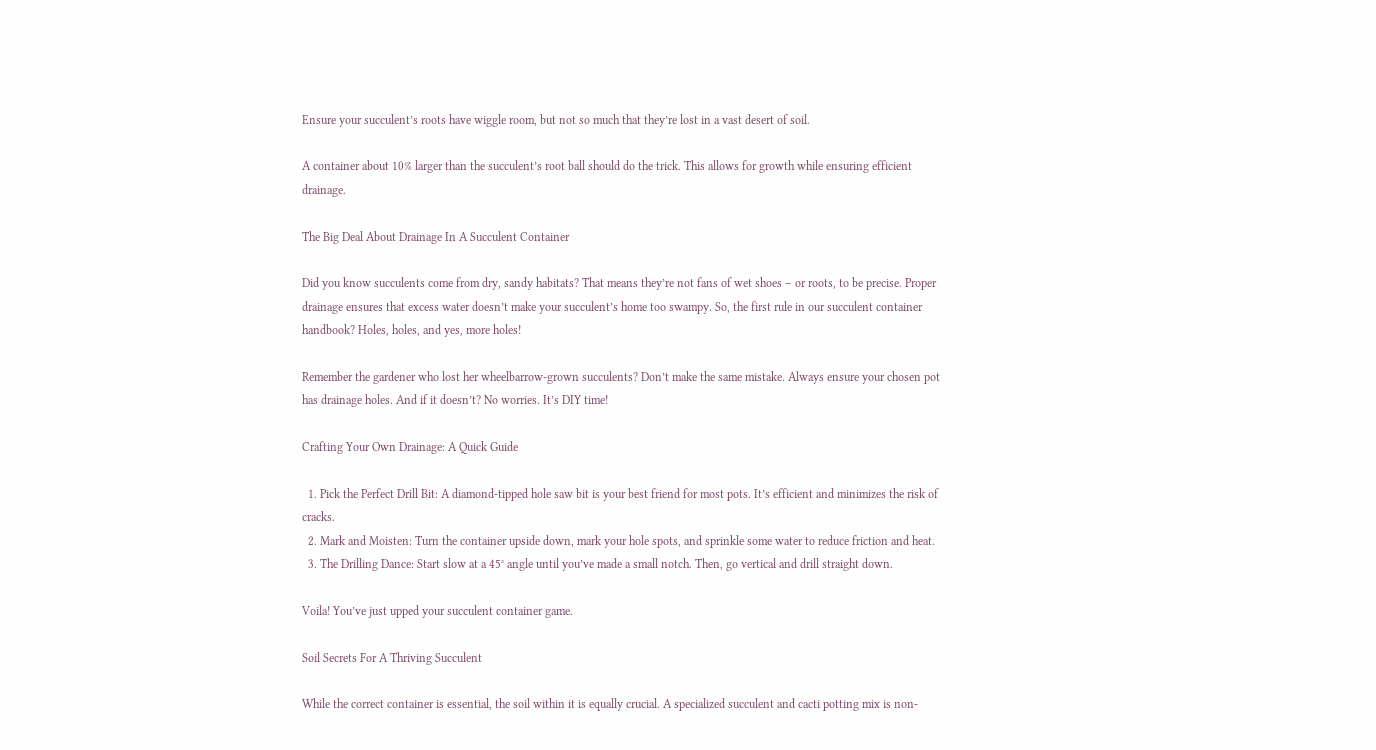Ensure your succulent’s roots have wiggle room, but not so much that they’re lost in a vast desert of soil.

A container about 10% larger than the succulent’s root ball should do the trick. This allows for growth while ensuring efficient drainage.

The Big Deal About Drainage In A Succulent Container

Did you know succulents come from dry, sandy habitats? That means they’re not fans of wet shoes – or roots, to be precise. Proper drainage ensures that excess water doesn’t make your succulent’s home too swampy. So, the first rule in our succulent container handbook? Holes, holes, and yes, more holes!

Remember the gardener who lost her wheelbarrow-grown succulents? Don’t make the same mistake. Always ensure your chosen pot has drainage holes. And if it doesn’t? No worries. It’s DIY time!

Crafting Your Own Drainage: A Quick Guide

  1. Pick the Perfect Drill Bit: A diamond-tipped hole saw bit is your best friend for most pots. It’s efficient and minimizes the risk of cracks.
  2. Mark and Moisten: Turn the container upside down, mark your hole spots, and sprinkle some water to reduce friction and heat.
  3. The Drilling Dance: Start slow at a 45° angle until you’ve made a small notch. Then, go vertical and drill straight down.

Voila! You’ve just upped your succulent container game.

Soil Secrets For A Thriving Succulent

While the correct container is essential, the soil within it is equally crucial. A specialized succulent and cacti potting mix is non-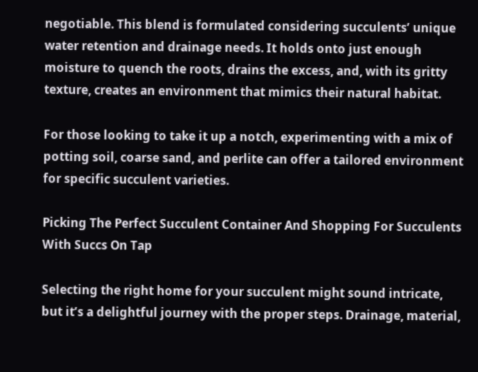negotiable. This blend is formulated considering succulents’ unique water retention and drainage needs. It holds onto just enough moisture to quench the roots, drains the excess, and, with its gritty texture, creates an environment that mimics their natural habitat.

For those looking to take it up a notch, experimenting with a mix of potting soil, coarse sand, and perlite can offer a tailored environment for specific succulent varieties.

Picking The Perfect Succulent Container And Shopping For Succulents With Succs On Tap

Selecting the right home for your succulent might sound intricate, but it’s a delightful journey with the proper steps. Drainage, material,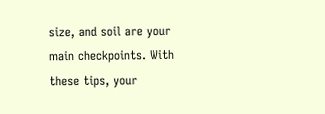size, and soil are your main checkpoints. With these tips, your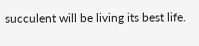succulent will be living its best life.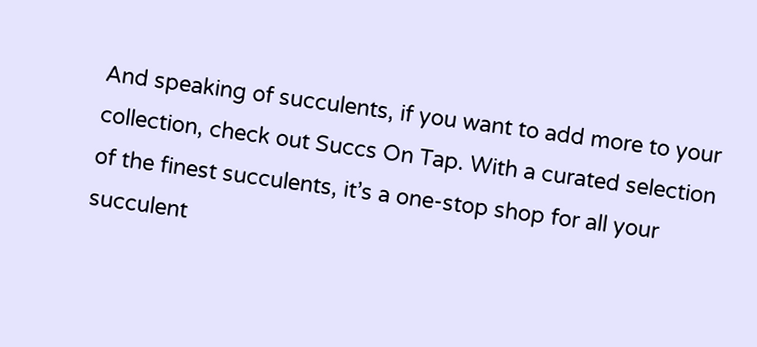And speaking of succulents, if you want to add more to your collection, check out Succs On Tap. With a curated selection of the finest succulents, it’s a one-stop shop for all your succulent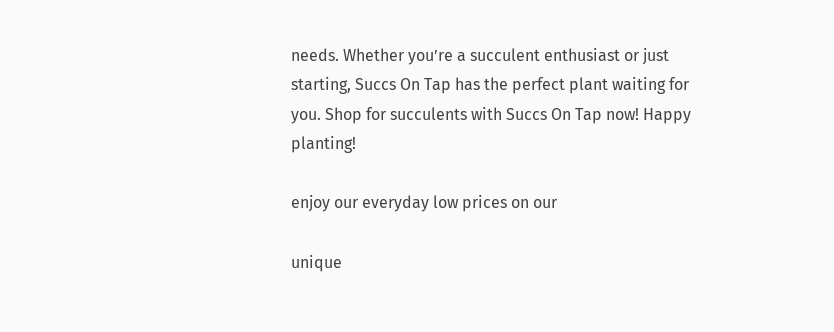needs. Whether you’re a succulent enthusiast or just starting, Succs On Tap has the perfect plant waiting for you. Shop for succulents with Succs On Tap now! Happy planting!

enjoy our everyday low prices on our

unique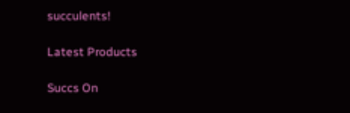succulents!

Latest Products

Succs On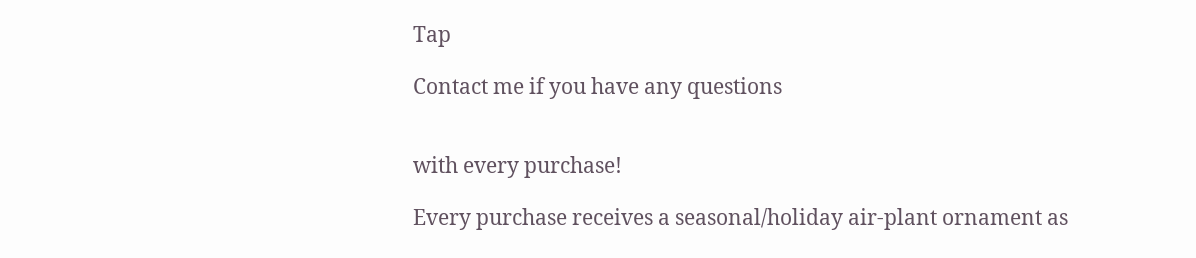Tap

Contact me if you have any questions


with every purchase!

Every purchase receives a seasonal/holiday air-plant ornament as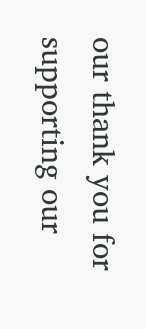our thank you for supporting our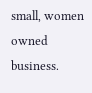small, women owned business.